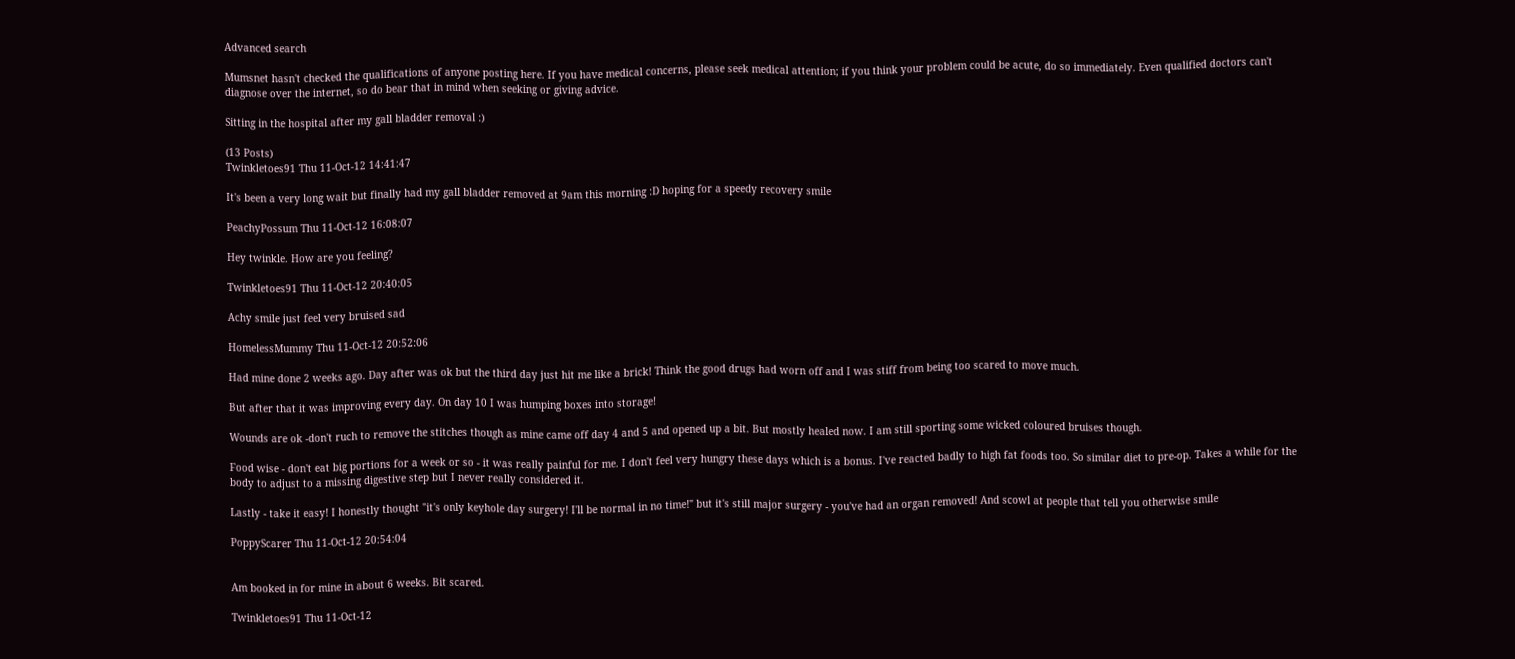Advanced search

Mumsnet hasn't checked the qualifications of anyone posting here. If you have medical concerns, please seek medical attention; if you think your problem could be acute, do so immediately. Even qualified doctors can't diagnose over the internet, so do bear that in mind when seeking or giving advice.

Sitting in the hospital after my gall bladder removal :)

(13 Posts)
Twinkletoes91 Thu 11-Oct-12 14:41:47

It's been a very long wait but finally had my gall bladder removed at 9am this morning :D hoping for a speedy recovery smile

PeachyPossum Thu 11-Oct-12 16:08:07

Hey twinkle. How are you feeling?

Twinkletoes91 Thu 11-Oct-12 20:40:05

Achy smile just feel very bruised sad

HomelessMummy Thu 11-Oct-12 20:52:06

Had mine done 2 weeks ago. Day after was ok but the third day just hit me like a brick! Think the good drugs had worn off and I was stiff from being too scared to move much.

But after that it was improving every day. On day 10 I was humping boxes into storage!

Wounds are ok -don't ruch to remove the stitches though as mine came off day 4 and 5 and opened up a bit. But mostly healed now. I am still sporting some wicked coloured bruises though.

Food wise - don't eat big portions for a week or so - it was really painful for me. I don't feel very hungry these days which is a bonus. I've reacted badly to high fat foods too. So similar diet to pre-op. Takes a while for the body to adjust to a missing digestive step but I never really considered it.

Lastly - take it easy! I honestly thought "it's only keyhole day surgery! I'll be normal in no time!" but it's still major surgery - you've had an organ removed! And scowl at people that tell you otherwise smile

PoppyScarer Thu 11-Oct-12 20:54:04


Am booked in for mine in about 6 weeks. Bit scared.

Twinkletoes91 Thu 11-Oct-12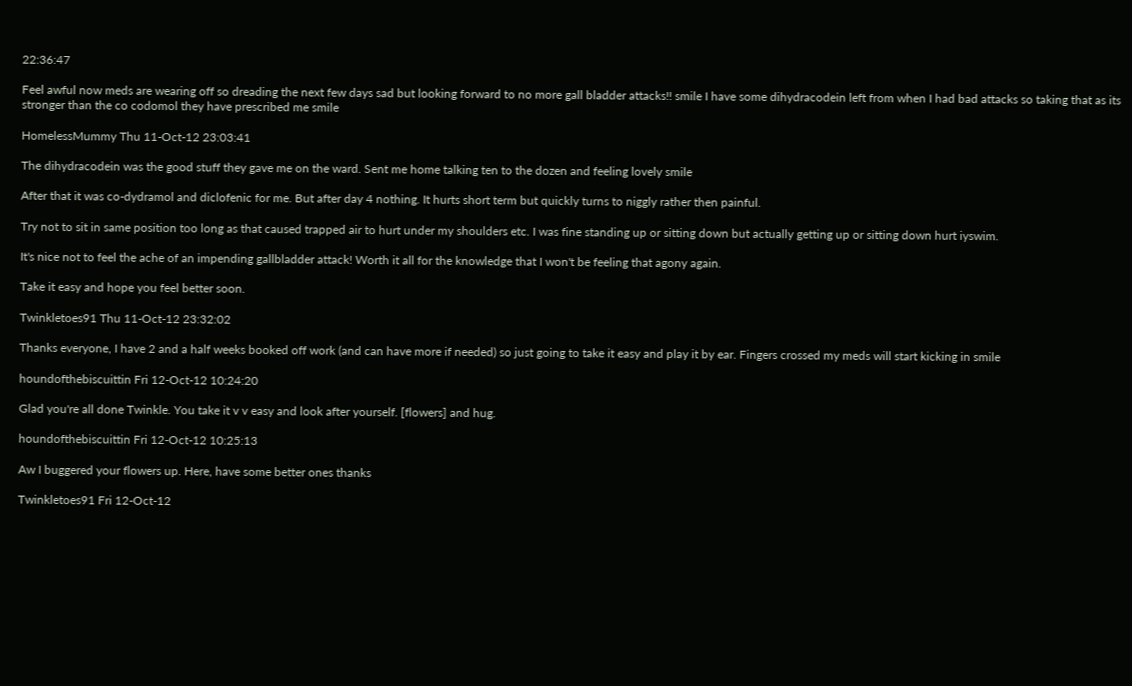22:36:47

Feel awful now meds are wearing off so dreading the next few days sad but looking forward to no more gall bladder attacks!! smile I have some dihydracodein left from when I had bad attacks so taking that as its stronger than the co codomol they have prescribed me smile

HomelessMummy Thu 11-Oct-12 23:03:41

The dihydracodein was the good stuff they gave me on the ward. Sent me home talking ten to the dozen and feeling lovely smile

After that it was co-dydramol and diclofenic for me. But after day 4 nothing. It hurts short term but quickly turns to niggly rather then painful.

Try not to sit in same position too long as that caused trapped air to hurt under my shoulders etc. I was fine standing up or sitting down but actually getting up or sitting down hurt iyswim.

It's nice not to feel the ache of an impending gallbladder attack! Worth it all for the knowledge that I won't be feeling that agony again.

Take it easy and hope you feel better soon.

Twinkletoes91 Thu 11-Oct-12 23:32:02

Thanks everyone, I have 2 and a half weeks booked off work (and can have more if needed) so just going to take it easy and play it by ear. Fingers crossed my meds will start kicking in smile

houndofthebiscuittin Fri 12-Oct-12 10:24:20

Glad you're all done Twinkle. You take it v v easy and look after yourself. [flowers] and hug.

houndofthebiscuittin Fri 12-Oct-12 10:25:13

Aw I buggered your flowers up. Here, have some better ones thanks

Twinkletoes91 Fri 12-Oct-12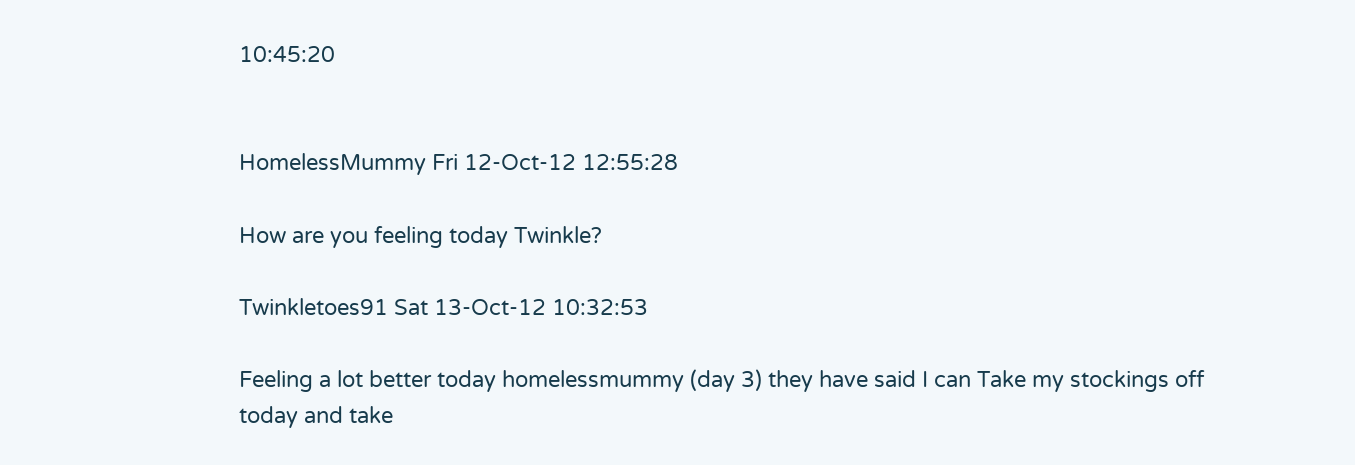10:45:20


HomelessMummy Fri 12-Oct-12 12:55:28

How are you feeling today Twinkle?

Twinkletoes91 Sat 13-Oct-12 10:32:53

Feeling a lot better today homelessmummy (day 3) they have said I can Take my stockings off today and take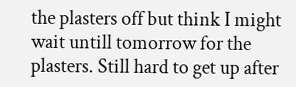the plasters off but think I might wait untill tomorrow for the plasters. Still hard to get up after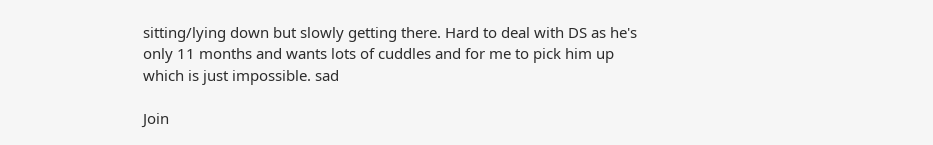sitting/lying down but slowly getting there. Hard to deal with DS as he's only 11 months and wants lots of cuddles and for me to pick him up which is just impossible. sad

Join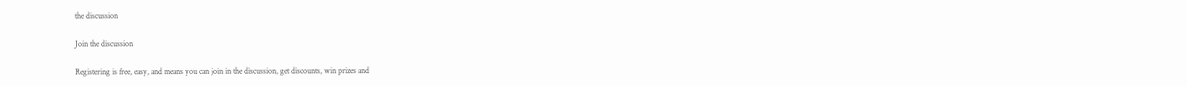the discussion

Join the discussion

Registering is free, easy, and means you can join in the discussion, get discounts, win prizes and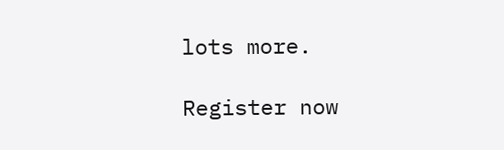lots more.

Register now